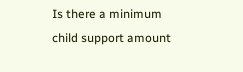Is there a minimum child support amount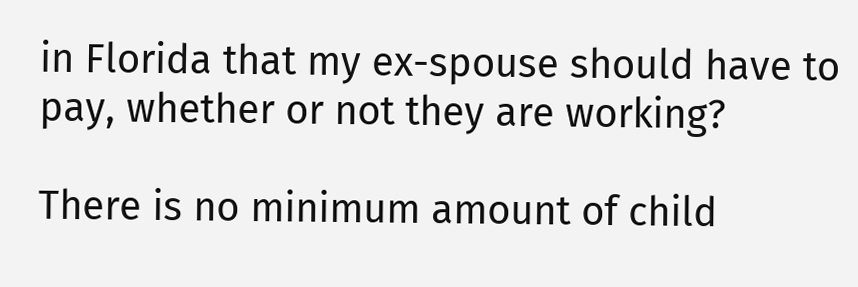in Florida that my ex-spouse should have to pay, whether or not they are working?

There is no minimum amount of child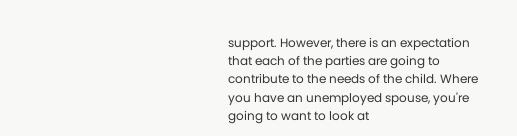support. However, there is an expectation that each of the parties are going to contribute to the needs of the child. Where you have an unemployed spouse, you're going to want to look at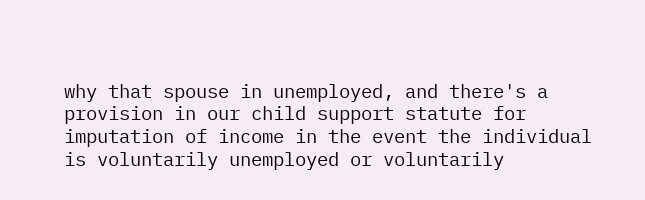why that spouse in unemployed, and there's a provision in our child support statute for imputation of income in the event the individual is voluntarily unemployed or voluntarily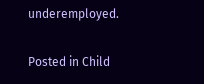underemployed.

Posted in Child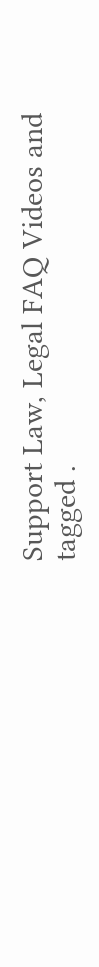Support Law, Legal FAQ Videos and tagged .